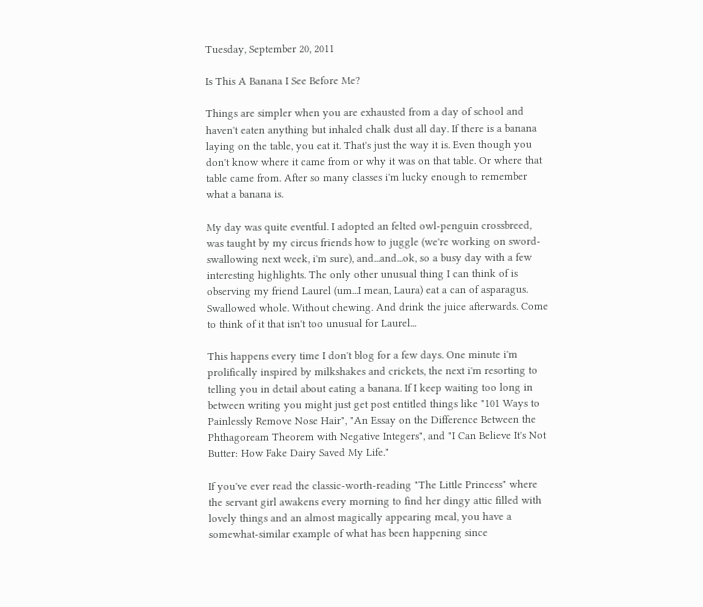Tuesday, September 20, 2011

Is This A Banana I See Before Me?

Things are simpler when you are exhausted from a day of school and haven't eaten anything but inhaled chalk dust all day. If there is a banana laying on the table, you eat it. That's just the way it is. Even though you don't know where it came from or why it was on that table. Or where that table came from. After so many classes i'm lucky enough to remember what a banana is.

My day was quite eventful. I adopted an felted owl-penguin crossbreed, was taught by my circus friends how to juggle (we're working on sword-swallowing next week, i'm sure), and...and...ok, so a busy day with a few interesting highlights. The only other unusual thing I can think of is observing my friend Laurel (um...I mean, Laura) eat a can of asparagus. Swallowed whole. Without chewing. And drink the juice afterwards. Come to think of it that isn't too unusual for Laurel...

This happens every time I don't blog for a few days. One minute i'm prolifically inspired by milkshakes and crickets, the next i'm resorting to telling you in detail about eating a banana. If I keep waiting too long in between writing you might just get post entitled things like "101 Ways to Painlessly Remove Nose Hair", "An Essay on the Difference Between the Phthagoream Theorem with Negative Integers", and "I Can Believe It's Not Butter: How Fake Dairy Saved My Life."

If you've ever read the classic-worth-reading "The Little Princess" where the servant girl awakens every morning to find her dingy attic filled with lovely things and an almost magically appearing meal, you have a somewhat-similar example of what has been happening since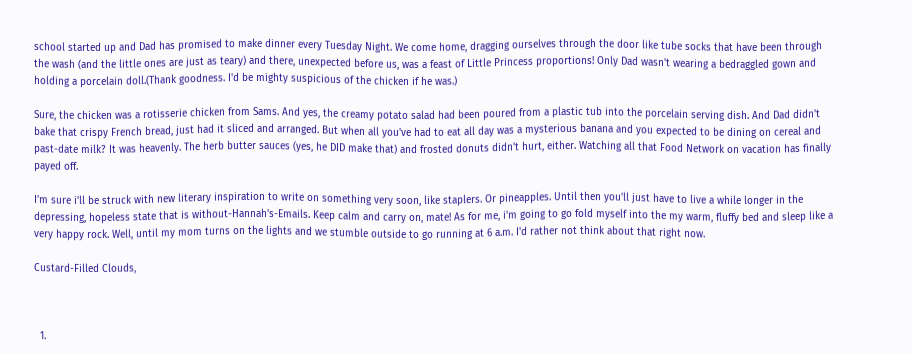school started up and Dad has promised to make dinner every Tuesday Night. We come home, dragging ourselves through the door like tube socks that have been through the wash (and the little ones are just as teary) and there, unexpected before us, was a feast of Little Princess proportions! Only Dad wasn't wearing a bedraggled gown and holding a porcelain doll.(Thank goodness. I'd be mighty suspicious of the chicken if he was.)

Sure, the chicken was a rotisserie chicken from Sams. And yes, the creamy potato salad had been poured from a plastic tub into the porcelain serving dish. And Dad didn't bake that crispy French bread, just had it sliced and arranged. But when all you've had to eat all day was a mysterious banana and you expected to be dining on cereal and past-date milk? It was heavenly. The herb butter sauces (yes, he DID make that) and frosted donuts didn't hurt, either. Watching all that Food Network on vacation has finally payed off.

I'm sure i'll be struck with new literary inspiration to write on something very soon, like staplers. Or pineapples. Until then you'll just have to live a while longer in the depressing, hopeless state that is without-Hannah's-Emails. Keep calm and carry on, mate! As for me, i'm going to go fold myself into the my warm, fluffy bed and sleep like a very happy rock. Well, until my mom turns on the lights and we stumble outside to go running at 6 a.m. I'd rather not think about that right now.

Custard-Filled Clouds,



  1.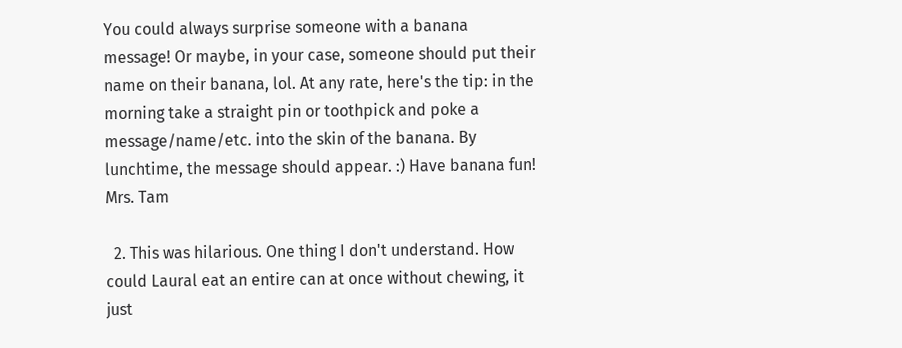You could always surprise someone with a banana message! Or maybe, in your case, someone should put their name on their banana, lol. At any rate, here's the tip: in the morning take a straight pin or toothpick and poke a message/name/etc. into the skin of the banana. By lunchtime, the message should appear. :) Have banana fun! Mrs. Tam

  2. This was hilarious. One thing I don't understand. How could Laural eat an entire can at once without chewing, it just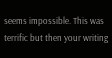seems impossible. This was terrific but then your writing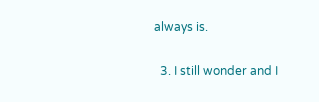always is.

  3. I still wonder and I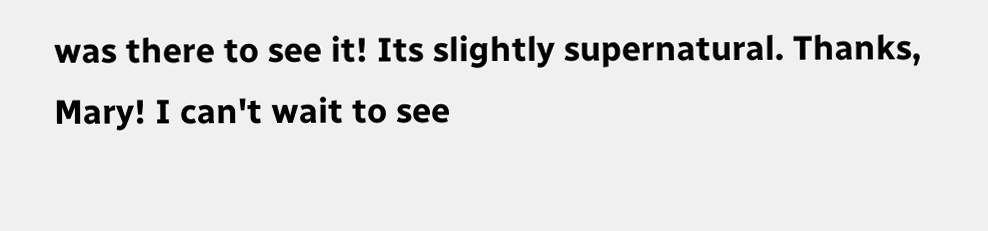was there to see it! Its slightly supernatural. Thanks, Mary! I can't wait to see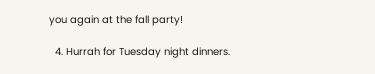you again at the fall party!

  4. Hurrah for Tuesday night dinners.